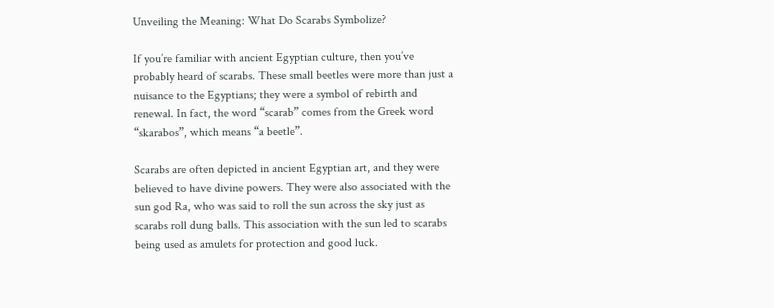Unveiling the Meaning: What Do Scarabs Symbolize?

If you’re familiar with ancient Egyptian culture, then you’ve probably heard of scarabs. These small beetles were more than just a nuisance to the Egyptians; they were a symbol of rebirth and renewal. In fact, the word “scarab” comes from the Greek word “skarabos”, which means “a beetle”.

Scarabs are often depicted in ancient Egyptian art, and they were believed to have divine powers. They were also associated with the sun god Ra, who was said to roll the sun across the sky just as scarabs roll dung balls. This association with the sun led to scarabs being used as amulets for protection and good luck.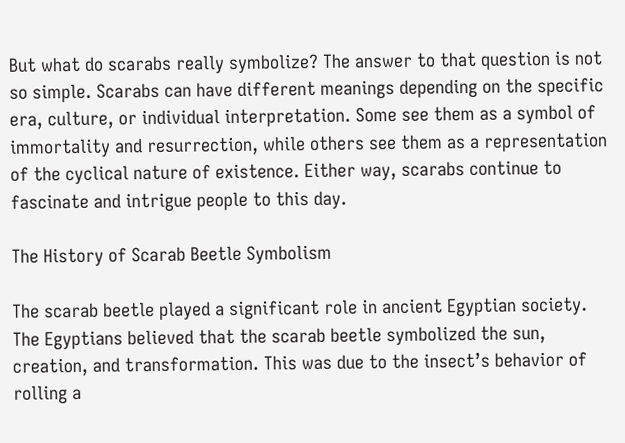But what do scarabs really symbolize? The answer to that question is not so simple. Scarabs can have different meanings depending on the specific era, culture, or individual interpretation. Some see them as a symbol of immortality and resurrection, while others see them as a representation of the cyclical nature of existence. Either way, scarabs continue to fascinate and intrigue people to this day.

The History of Scarab Beetle Symbolism

The scarab beetle played a significant role in ancient Egyptian society. The Egyptians believed that the scarab beetle symbolized the sun, creation, and transformation. This was due to the insect’s behavior of rolling a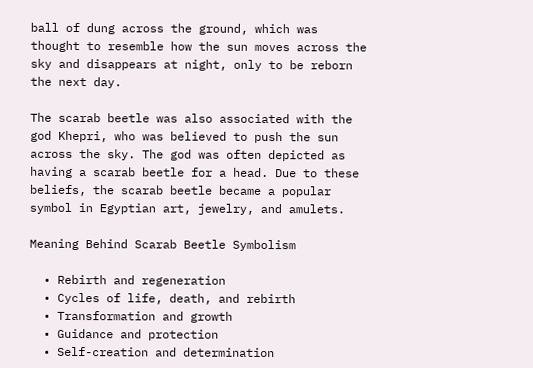ball of dung across the ground, which was thought to resemble how the sun moves across the sky and disappears at night, only to be reborn the next day.

The scarab beetle was also associated with the god Khepri, who was believed to push the sun across the sky. The god was often depicted as having a scarab beetle for a head. Due to these beliefs, the scarab beetle became a popular symbol in Egyptian art, jewelry, and amulets.

Meaning Behind Scarab Beetle Symbolism

  • Rebirth and regeneration
  • Cycles of life, death, and rebirth
  • Transformation and growth
  • Guidance and protection
  • Self-creation and determination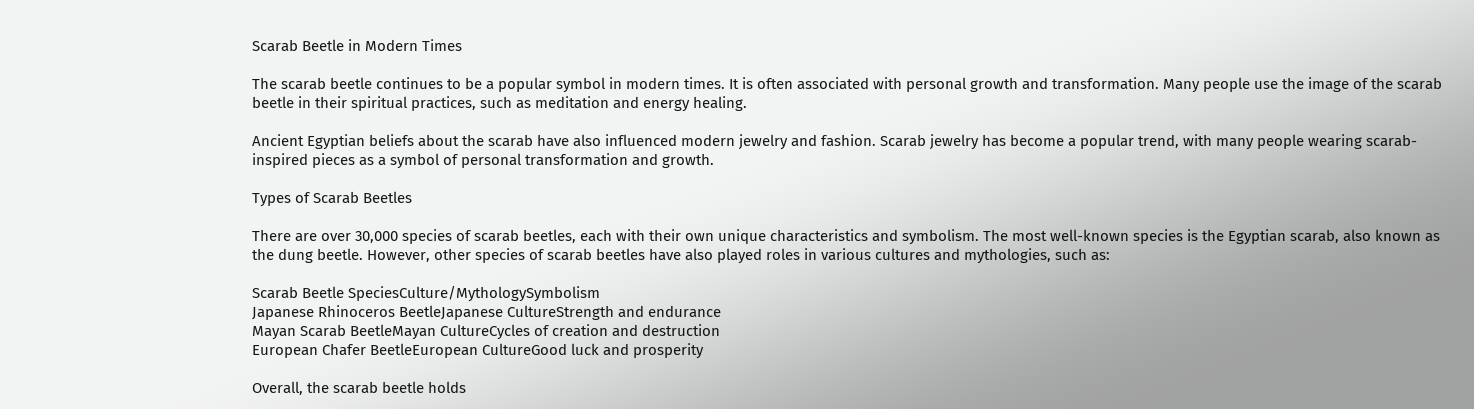Scarab Beetle in Modern Times

The scarab beetle continues to be a popular symbol in modern times. It is often associated with personal growth and transformation. Many people use the image of the scarab beetle in their spiritual practices, such as meditation and energy healing.

Ancient Egyptian beliefs about the scarab have also influenced modern jewelry and fashion. Scarab jewelry has become a popular trend, with many people wearing scarab-inspired pieces as a symbol of personal transformation and growth.

Types of Scarab Beetles

There are over 30,000 species of scarab beetles, each with their own unique characteristics and symbolism. The most well-known species is the Egyptian scarab, also known as the dung beetle. However, other species of scarab beetles have also played roles in various cultures and mythologies, such as:

Scarab Beetle SpeciesCulture/MythologySymbolism
Japanese Rhinoceros BeetleJapanese CultureStrength and endurance
Mayan Scarab BeetleMayan CultureCycles of creation and destruction
European Chafer BeetleEuropean CultureGood luck and prosperity

Overall, the scarab beetle holds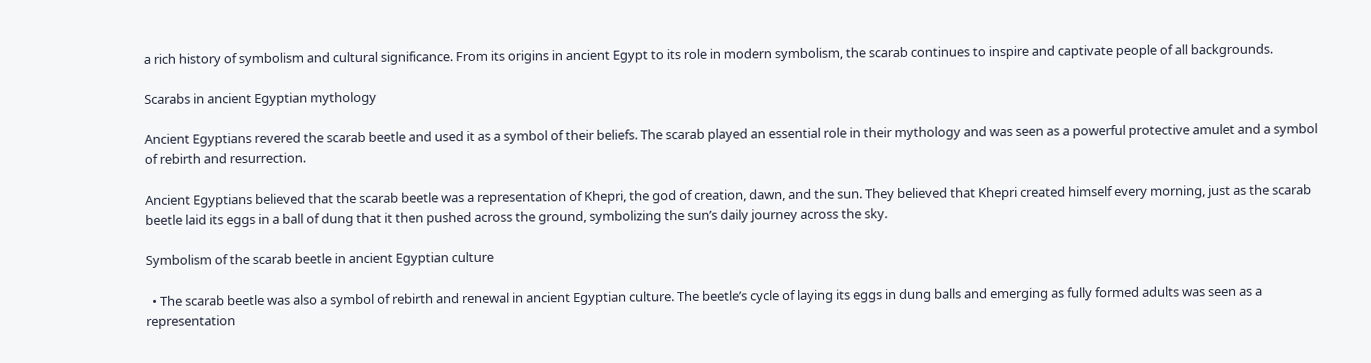a rich history of symbolism and cultural significance. From its origins in ancient Egypt to its role in modern symbolism, the scarab continues to inspire and captivate people of all backgrounds.

Scarabs in ancient Egyptian mythology

Ancient Egyptians revered the scarab beetle and used it as a symbol of their beliefs. The scarab played an essential role in their mythology and was seen as a powerful protective amulet and a symbol of rebirth and resurrection.

Ancient Egyptians believed that the scarab beetle was a representation of Khepri, the god of creation, dawn, and the sun. They believed that Khepri created himself every morning, just as the scarab beetle laid its eggs in a ball of dung that it then pushed across the ground, symbolizing the sun’s daily journey across the sky.

Symbolism of the scarab beetle in ancient Egyptian culture

  • The scarab beetle was also a symbol of rebirth and renewal in ancient Egyptian culture. The beetle’s cycle of laying its eggs in dung balls and emerging as fully formed adults was seen as a representation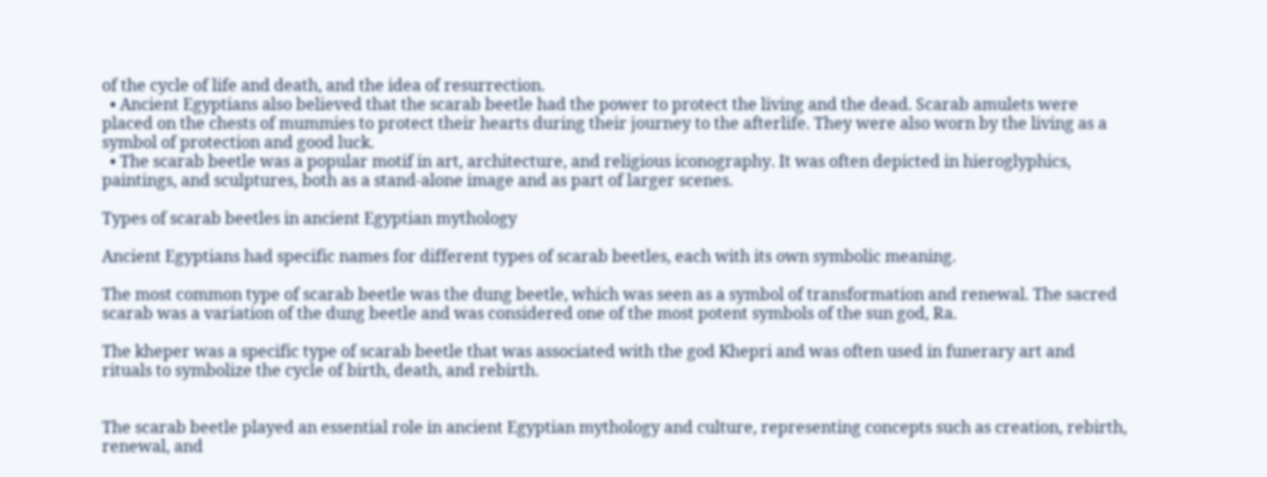of the cycle of life and death, and the idea of resurrection.
  • Ancient Egyptians also believed that the scarab beetle had the power to protect the living and the dead. Scarab amulets were placed on the chests of mummies to protect their hearts during their journey to the afterlife. They were also worn by the living as a symbol of protection and good luck.
  • The scarab beetle was a popular motif in art, architecture, and religious iconography. It was often depicted in hieroglyphics, paintings, and sculptures, both as a stand-alone image and as part of larger scenes.

Types of scarab beetles in ancient Egyptian mythology

Ancient Egyptians had specific names for different types of scarab beetles, each with its own symbolic meaning.

The most common type of scarab beetle was the dung beetle, which was seen as a symbol of transformation and renewal. The sacred scarab was a variation of the dung beetle and was considered one of the most potent symbols of the sun god, Ra.

The kheper was a specific type of scarab beetle that was associated with the god Khepri and was often used in funerary art and rituals to symbolize the cycle of birth, death, and rebirth.


The scarab beetle played an essential role in ancient Egyptian mythology and culture, representing concepts such as creation, rebirth, renewal, and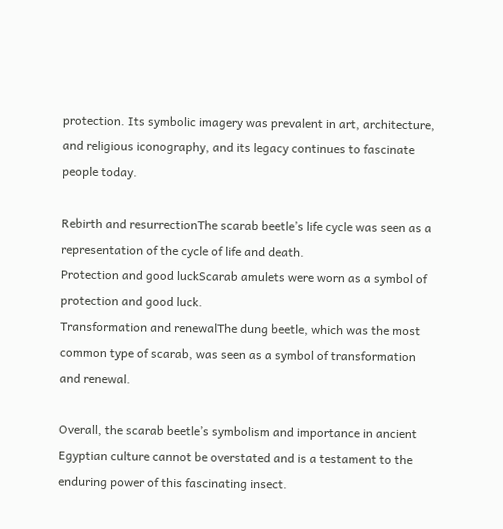protection. Its symbolic imagery was prevalent in art, architecture, and religious iconography, and its legacy continues to fascinate people today.

Rebirth and resurrectionThe scarab beetle’s life cycle was seen as a representation of the cycle of life and death.
Protection and good luckScarab amulets were worn as a symbol of protection and good luck.
Transformation and renewalThe dung beetle, which was the most common type of scarab, was seen as a symbol of transformation and renewal.

Overall, the scarab beetle’s symbolism and importance in ancient Egyptian culture cannot be overstated and is a testament to the enduring power of this fascinating insect.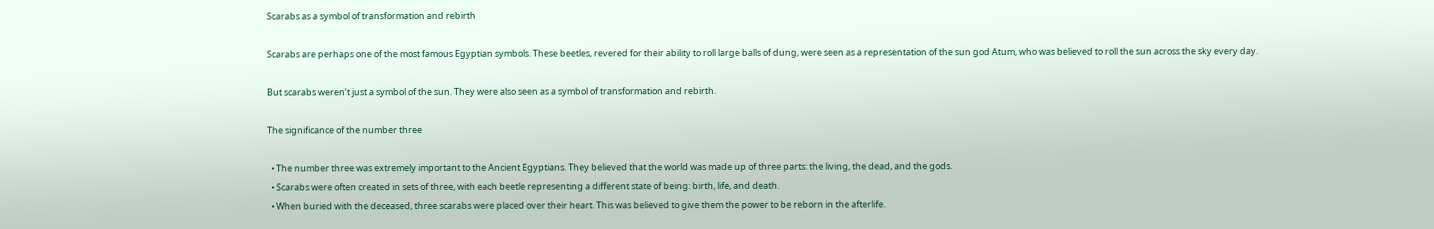Scarabs as a symbol of transformation and rebirth

Scarabs are perhaps one of the most famous Egyptian symbols. These beetles, revered for their ability to roll large balls of dung, were seen as a representation of the sun god Atum, who was believed to roll the sun across the sky every day.

But scarabs weren’t just a symbol of the sun. They were also seen as a symbol of transformation and rebirth.

The significance of the number three

  • The number three was extremely important to the Ancient Egyptians. They believed that the world was made up of three parts: the living, the dead, and the gods.
  • Scarabs were often created in sets of three, with each beetle representing a different state of being: birth, life, and death.
  • When buried with the deceased, three scarabs were placed over their heart. This was believed to give them the power to be reborn in the afterlife.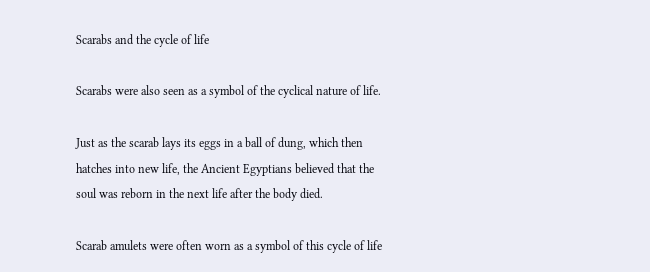Scarabs and the cycle of life

Scarabs were also seen as a symbol of the cyclical nature of life.

Just as the scarab lays its eggs in a ball of dung, which then hatches into new life, the Ancient Egyptians believed that the soul was reborn in the next life after the body died.

Scarab amulets were often worn as a symbol of this cycle of life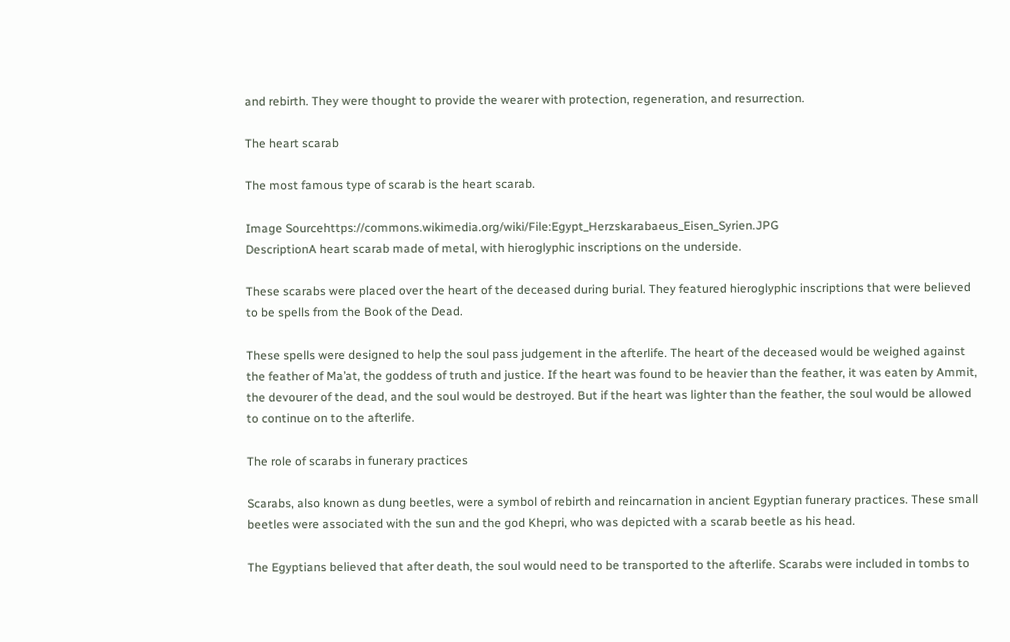and rebirth. They were thought to provide the wearer with protection, regeneration, and resurrection.

The heart scarab

The most famous type of scarab is the heart scarab.

Image Sourcehttps://commons.wikimedia.org/wiki/File:Egypt_Herzskarabaeus_Eisen_Syrien.JPG
DescriptionA heart scarab made of metal, with hieroglyphic inscriptions on the underside.

These scarabs were placed over the heart of the deceased during burial. They featured hieroglyphic inscriptions that were believed to be spells from the Book of the Dead.

These spells were designed to help the soul pass judgement in the afterlife. The heart of the deceased would be weighed against the feather of Ma’at, the goddess of truth and justice. If the heart was found to be heavier than the feather, it was eaten by Ammit, the devourer of the dead, and the soul would be destroyed. But if the heart was lighter than the feather, the soul would be allowed to continue on to the afterlife.

The role of scarabs in funerary practices

Scarabs, also known as dung beetles, were a symbol of rebirth and reincarnation in ancient Egyptian funerary practices. These small beetles were associated with the sun and the god Khepri, who was depicted with a scarab beetle as his head.

The Egyptians believed that after death, the soul would need to be transported to the afterlife. Scarabs were included in tombs to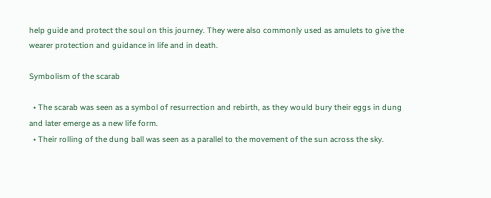help guide and protect the soul on this journey. They were also commonly used as amulets to give the wearer protection and guidance in life and in death.

Symbolism of the scarab

  • The scarab was seen as a symbol of resurrection and rebirth, as they would bury their eggs in dung and later emerge as a new life form.
  • Their rolling of the dung ball was seen as a parallel to the movement of the sun across the sky.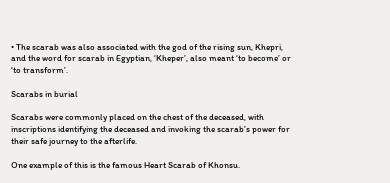• The scarab was also associated with the god of the rising sun, Khepri, and the word for scarab in Egyptian, ‘Kheper’, also meant ‘to become’ or ‘to transform’.

Scarabs in burial

Scarabs were commonly placed on the chest of the deceased, with inscriptions identifying the deceased and invoking the scarab’s power for their safe journey to the afterlife.

One example of this is the famous Heart Scarab of Khonsu.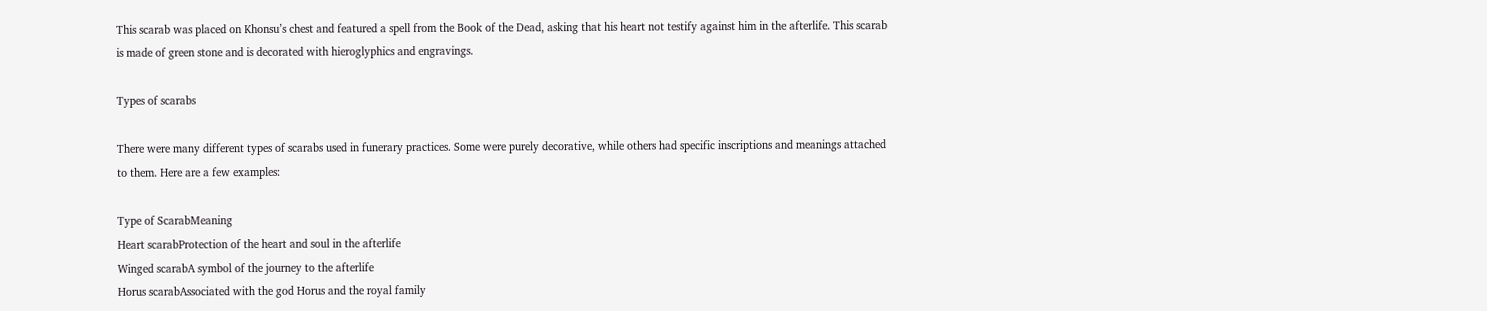This scarab was placed on Khonsu’s chest and featured a spell from the Book of the Dead, asking that his heart not testify against him in the afterlife. This scarab is made of green stone and is decorated with hieroglyphics and engravings.

Types of scarabs

There were many different types of scarabs used in funerary practices. Some were purely decorative, while others had specific inscriptions and meanings attached to them. Here are a few examples:

Type of ScarabMeaning
Heart scarabProtection of the heart and soul in the afterlife
Winged scarabA symbol of the journey to the afterlife
Horus scarabAssociated with the god Horus and the royal family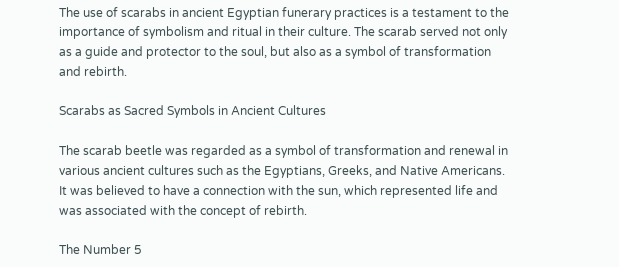The use of scarabs in ancient Egyptian funerary practices is a testament to the importance of symbolism and ritual in their culture. The scarab served not only as a guide and protector to the soul, but also as a symbol of transformation and rebirth.

Scarabs as Sacred Symbols in Ancient Cultures

The scarab beetle was regarded as a symbol of transformation and renewal in various ancient cultures such as the Egyptians, Greeks, and Native Americans. It was believed to have a connection with the sun, which represented life and was associated with the concept of rebirth.

The Number 5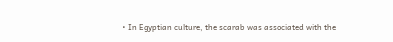• In Egyptian culture, the scarab was associated with the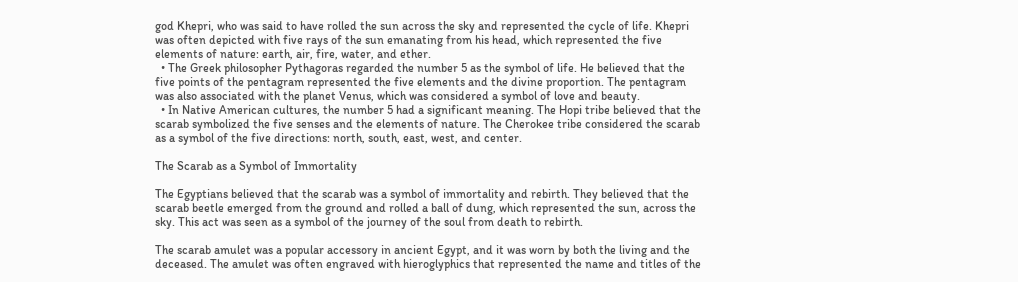god Khepri, who was said to have rolled the sun across the sky and represented the cycle of life. Khepri was often depicted with five rays of the sun emanating from his head, which represented the five elements of nature: earth, air, fire, water, and ether.
  • The Greek philosopher Pythagoras regarded the number 5 as the symbol of life. He believed that the five points of the pentagram represented the five elements and the divine proportion. The pentagram was also associated with the planet Venus, which was considered a symbol of love and beauty.
  • In Native American cultures, the number 5 had a significant meaning. The Hopi tribe believed that the scarab symbolized the five senses and the elements of nature. The Cherokee tribe considered the scarab as a symbol of the five directions: north, south, east, west, and center.

The Scarab as a Symbol of Immortality

The Egyptians believed that the scarab was a symbol of immortality and rebirth. They believed that the scarab beetle emerged from the ground and rolled a ball of dung, which represented the sun, across the sky. This act was seen as a symbol of the journey of the soul from death to rebirth.

The scarab amulet was a popular accessory in ancient Egypt, and it was worn by both the living and the deceased. The amulet was often engraved with hieroglyphics that represented the name and titles of the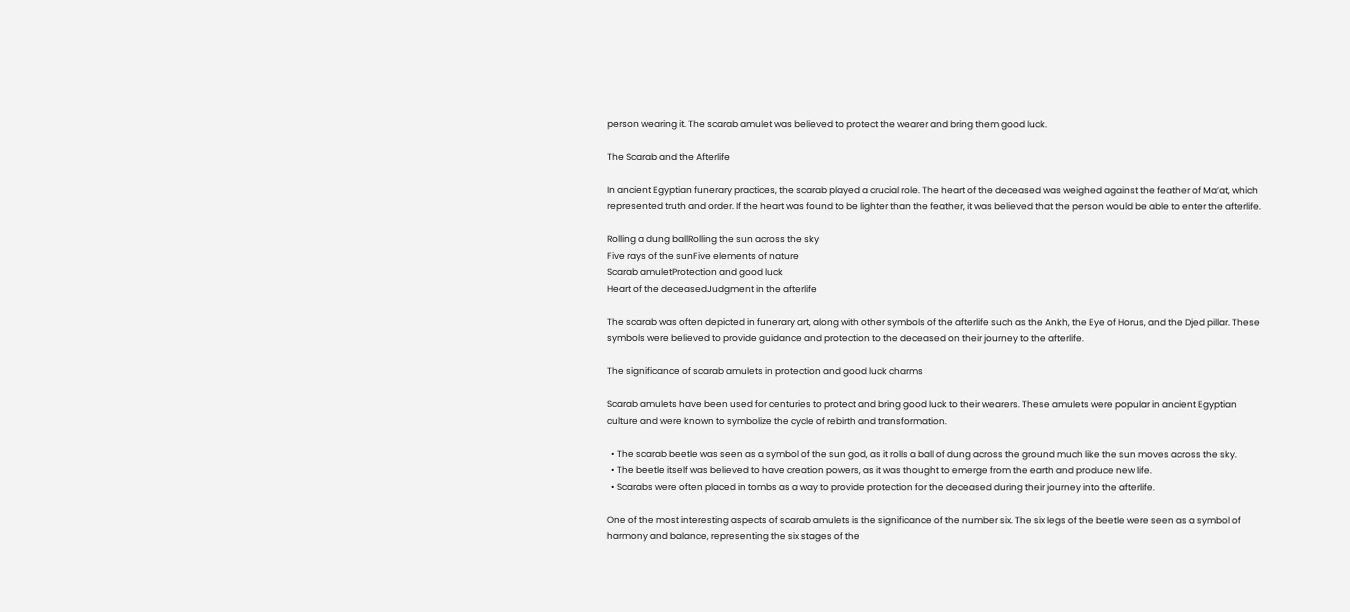person wearing it. The scarab amulet was believed to protect the wearer and bring them good luck.

The Scarab and the Afterlife

In ancient Egyptian funerary practices, the scarab played a crucial role. The heart of the deceased was weighed against the feather of Ma’at, which represented truth and order. If the heart was found to be lighter than the feather, it was believed that the person would be able to enter the afterlife.

Rolling a dung ballRolling the sun across the sky
Five rays of the sunFive elements of nature
Scarab amuletProtection and good luck
Heart of the deceasedJudgment in the afterlife

The scarab was often depicted in funerary art, along with other symbols of the afterlife such as the Ankh, the Eye of Horus, and the Djed pillar. These symbols were believed to provide guidance and protection to the deceased on their journey to the afterlife.

The significance of scarab amulets in protection and good luck charms

Scarab amulets have been used for centuries to protect and bring good luck to their wearers. These amulets were popular in ancient Egyptian culture and were known to symbolize the cycle of rebirth and transformation.

  • The scarab beetle was seen as a symbol of the sun god, as it rolls a ball of dung across the ground much like the sun moves across the sky.
  • The beetle itself was believed to have creation powers, as it was thought to emerge from the earth and produce new life.
  • Scarabs were often placed in tombs as a way to provide protection for the deceased during their journey into the afterlife.

One of the most interesting aspects of scarab amulets is the significance of the number six. The six legs of the beetle were seen as a symbol of harmony and balance, representing the six stages of the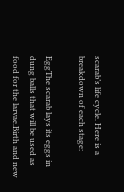scarab’s life cycle. Here is a breakdown of each stage:

EggThe scarab lays its eggs in dung balls that will be used as food for the larvae.Birth and new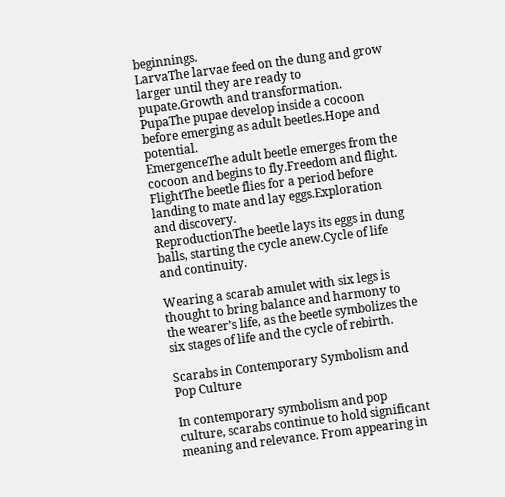beginnings.
LarvaThe larvae feed on the dung and grow larger until they are ready to pupate.Growth and transformation.
PupaThe pupae develop inside a cocoon before emerging as adult beetles.Hope and potential.
EmergenceThe adult beetle emerges from the cocoon and begins to fly.Freedom and flight.
FlightThe beetle flies for a period before landing to mate and lay eggs.Exploration and discovery.
ReproductionThe beetle lays its eggs in dung balls, starting the cycle anew.Cycle of life and continuity.

Wearing a scarab amulet with six legs is thought to bring balance and harmony to the wearer’s life, as the beetle symbolizes the six stages of life and the cycle of rebirth.

Scarabs in Contemporary Symbolism and Pop Culture

In contemporary symbolism and pop culture, scarabs continue to hold significant meaning and relevance. From appearing in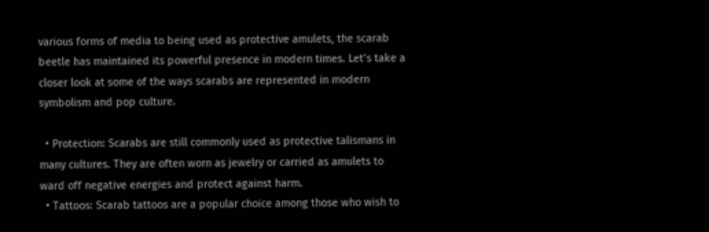various forms of media to being used as protective amulets, the scarab beetle has maintained its powerful presence in modern times. Let’s take a closer look at some of the ways scarabs are represented in modern symbolism and pop culture.

  • Protection: Scarabs are still commonly used as protective talismans in many cultures. They are often worn as jewelry or carried as amulets to ward off negative energies and protect against harm.
  • Tattoos: Scarab tattoos are a popular choice among those who wish to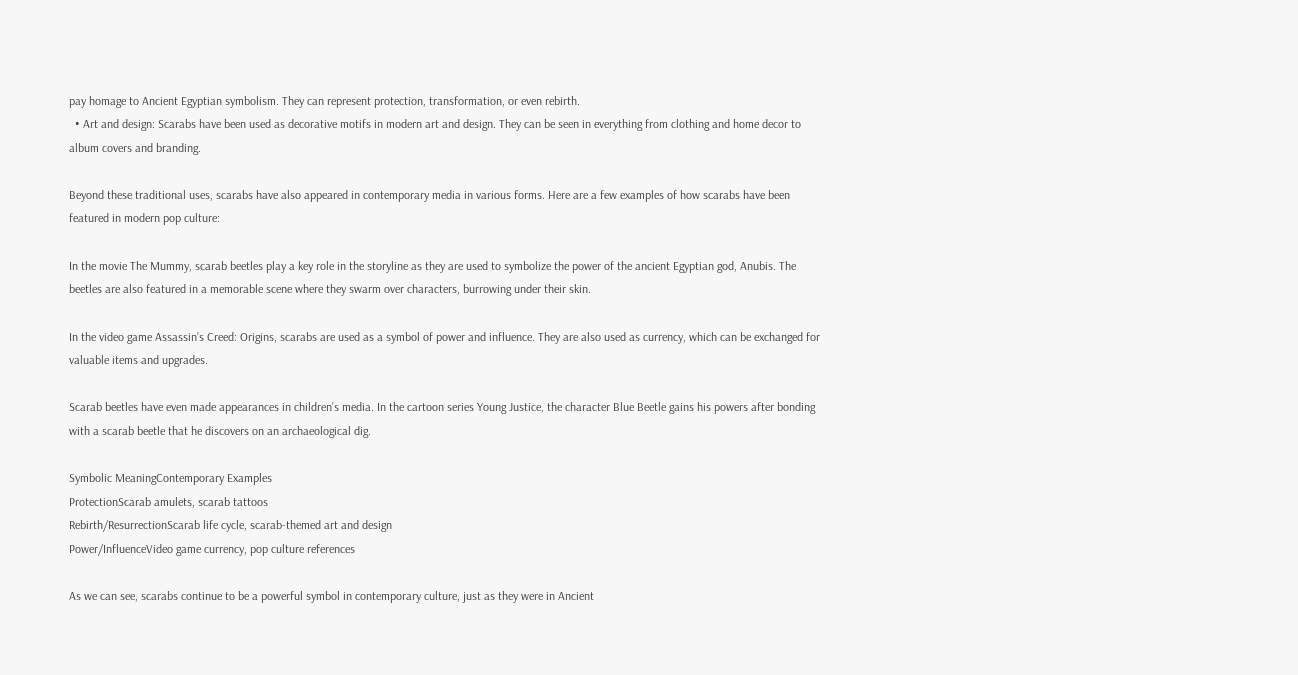pay homage to Ancient Egyptian symbolism. They can represent protection, transformation, or even rebirth.
  • Art and design: Scarabs have been used as decorative motifs in modern art and design. They can be seen in everything from clothing and home decor to album covers and branding.

Beyond these traditional uses, scarabs have also appeared in contemporary media in various forms. Here are a few examples of how scarabs have been featured in modern pop culture:

In the movie The Mummy, scarab beetles play a key role in the storyline as they are used to symbolize the power of the ancient Egyptian god, Anubis. The beetles are also featured in a memorable scene where they swarm over characters, burrowing under their skin.

In the video game Assassin’s Creed: Origins, scarabs are used as a symbol of power and influence. They are also used as currency, which can be exchanged for valuable items and upgrades.

Scarab beetles have even made appearances in children’s media. In the cartoon series Young Justice, the character Blue Beetle gains his powers after bonding with a scarab beetle that he discovers on an archaeological dig.

Symbolic MeaningContemporary Examples
ProtectionScarab amulets, scarab tattoos
Rebirth/ResurrectionScarab life cycle, scarab-themed art and design
Power/InfluenceVideo game currency, pop culture references

As we can see, scarabs continue to be a powerful symbol in contemporary culture, just as they were in Ancient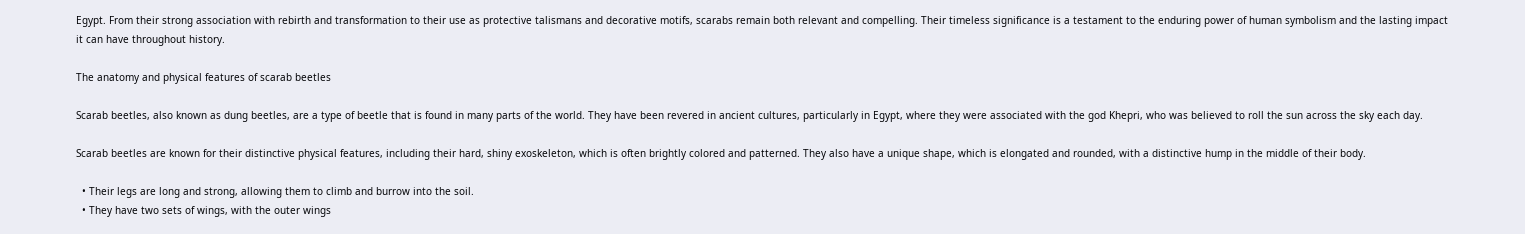Egypt. From their strong association with rebirth and transformation to their use as protective talismans and decorative motifs, scarabs remain both relevant and compelling. Their timeless significance is a testament to the enduring power of human symbolism and the lasting impact it can have throughout history.

The anatomy and physical features of scarab beetles

Scarab beetles, also known as dung beetles, are a type of beetle that is found in many parts of the world. They have been revered in ancient cultures, particularly in Egypt, where they were associated with the god Khepri, who was believed to roll the sun across the sky each day.

Scarab beetles are known for their distinctive physical features, including their hard, shiny exoskeleton, which is often brightly colored and patterned. They also have a unique shape, which is elongated and rounded, with a distinctive hump in the middle of their body.

  • Their legs are long and strong, allowing them to climb and burrow into the soil.
  • They have two sets of wings, with the outer wings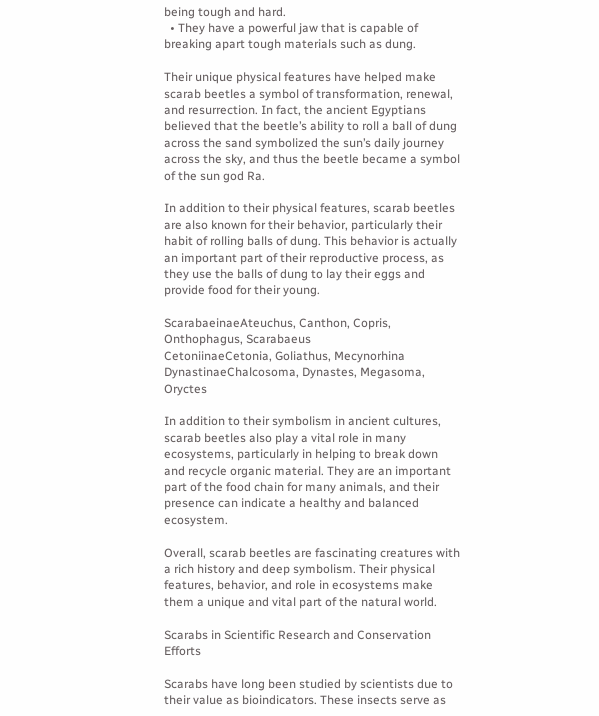being tough and hard.
  • They have a powerful jaw that is capable of breaking apart tough materials such as dung.

Their unique physical features have helped make scarab beetles a symbol of transformation, renewal, and resurrection. In fact, the ancient Egyptians believed that the beetle’s ability to roll a ball of dung across the sand symbolized the sun’s daily journey across the sky, and thus the beetle became a symbol of the sun god Ra.

In addition to their physical features, scarab beetles are also known for their behavior, particularly their habit of rolling balls of dung. This behavior is actually an important part of their reproductive process, as they use the balls of dung to lay their eggs and provide food for their young.

ScarabaeinaeAteuchus, Canthon, Copris, Onthophagus, Scarabaeus
CetoniinaeCetonia, Goliathus, Mecynorhina
DynastinaeChalcosoma, Dynastes, Megasoma, Oryctes

In addition to their symbolism in ancient cultures, scarab beetles also play a vital role in many ecosystems, particularly in helping to break down and recycle organic material. They are an important part of the food chain for many animals, and their presence can indicate a healthy and balanced ecosystem.

Overall, scarab beetles are fascinating creatures with a rich history and deep symbolism. Their physical features, behavior, and role in ecosystems make them a unique and vital part of the natural world.

Scarabs in Scientific Research and Conservation Efforts

Scarabs have long been studied by scientists due to their value as bioindicators. These insects serve as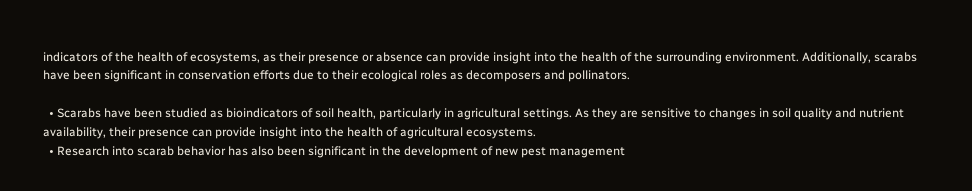indicators of the health of ecosystems, as their presence or absence can provide insight into the health of the surrounding environment. Additionally, scarabs have been significant in conservation efforts due to their ecological roles as decomposers and pollinators.

  • Scarabs have been studied as bioindicators of soil health, particularly in agricultural settings. As they are sensitive to changes in soil quality and nutrient availability, their presence can provide insight into the health of agricultural ecosystems.
  • Research into scarab behavior has also been significant in the development of new pest management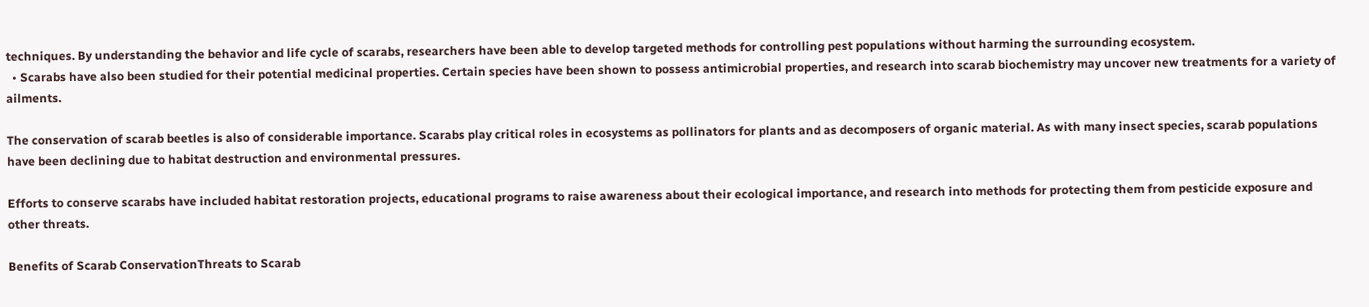techniques. By understanding the behavior and life cycle of scarabs, researchers have been able to develop targeted methods for controlling pest populations without harming the surrounding ecosystem.
  • Scarabs have also been studied for their potential medicinal properties. Certain species have been shown to possess antimicrobial properties, and research into scarab biochemistry may uncover new treatments for a variety of ailments.

The conservation of scarab beetles is also of considerable importance. Scarabs play critical roles in ecosystems as pollinators for plants and as decomposers of organic material. As with many insect species, scarab populations have been declining due to habitat destruction and environmental pressures.

Efforts to conserve scarabs have included habitat restoration projects, educational programs to raise awareness about their ecological importance, and research into methods for protecting them from pesticide exposure and other threats.

Benefits of Scarab ConservationThreats to Scarab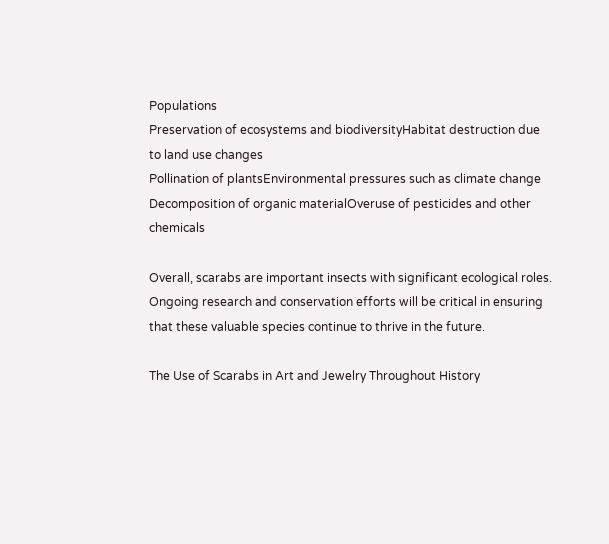Populations
Preservation of ecosystems and biodiversityHabitat destruction due to land use changes
Pollination of plantsEnvironmental pressures such as climate change
Decomposition of organic materialOveruse of pesticides and other chemicals

Overall, scarabs are important insects with significant ecological roles. Ongoing research and conservation efforts will be critical in ensuring that these valuable species continue to thrive in the future.

The Use of Scarabs in Art and Jewelry Throughout History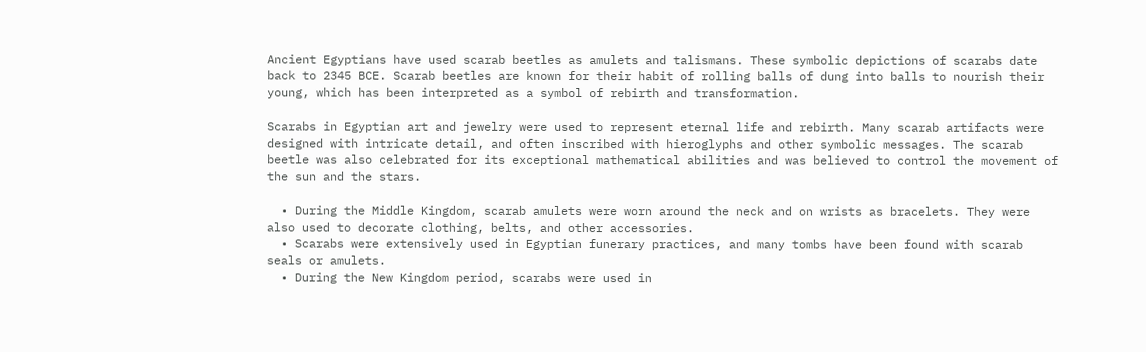Ancient Egyptians have used scarab beetles as amulets and talismans. These symbolic depictions of scarabs date back to 2345 BCE. Scarab beetles are known for their habit of rolling balls of dung into balls to nourish their young, which has been interpreted as a symbol of rebirth and transformation.

Scarabs in Egyptian art and jewelry were used to represent eternal life and rebirth. Many scarab artifacts were designed with intricate detail, and often inscribed with hieroglyphs and other symbolic messages. The scarab beetle was also celebrated for its exceptional mathematical abilities and was believed to control the movement of the sun and the stars.

  • During the Middle Kingdom, scarab amulets were worn around the neck and on wrists as bracelets. They were also used to decorate clothing, belts, and other accessories.
  • Scarabs were extensively used in Egyptian funerary practices, and many tombs have been found with scarab seals or amulets.
  • During the New Kingdom period, scarabs were used in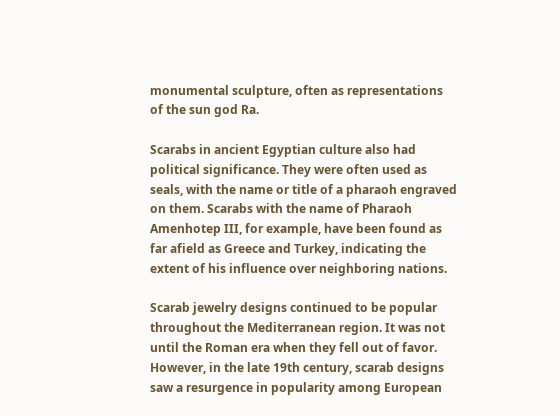monumental sculpture, often as representations of the sun god Ra.

Scarabs in ancient Egyptian culture also had political significance. They were often used as seals, with the name or title of a pharaoh engraved on them. Scarabs with the name of Pharaoh Amenhotep III, for example, have been found as far afield as Greece and Turkey, indicating the extent of his influence over neighboring nations.

Scarab jewelry designs continued to be popular throughout the Mediterranean region. It was not until the Roman era when they fell out of favor. However, in the late 19th century, scarab designs saw a resurgence in popularity among European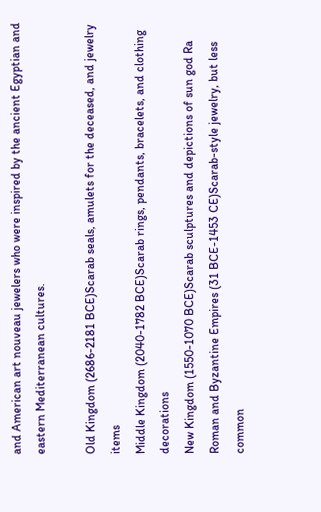and American art nouveau jewelers who were inspired by the ancient Egyptian and eastern Mediterranean cultures.

Old Kingdom (2686-2181 BCE)Scarab seals, amulets for the deceased, and jewelry items
Middle Kingdom (2040-1782 BCE)Scarab rings, pendants, bracelets, and clothing decorations
New Kingdom (1550-1070 BCE)Scarab sculptures and depictions of sun god Ra
Roman and Byzantine Empires (31 BCE-1453 CE)Scarab-style jewelry, but less common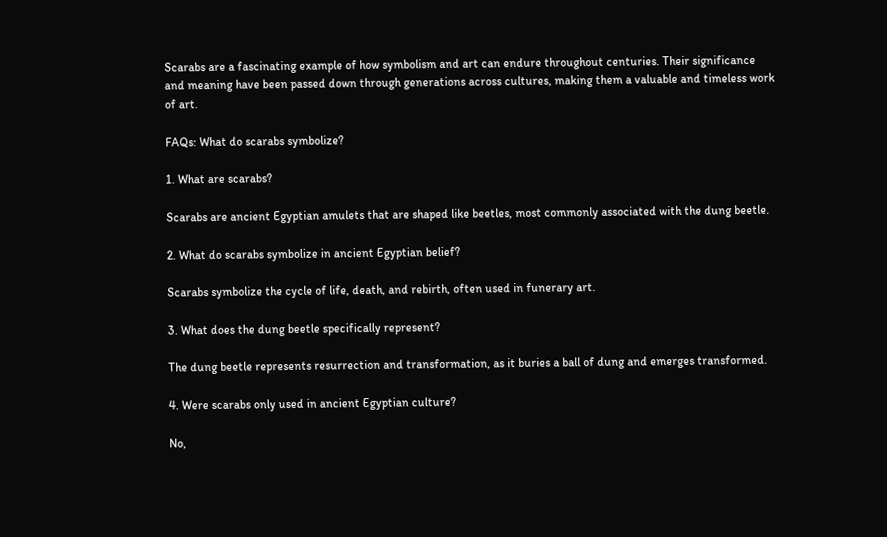Scarabs are a fascinating example of how symbolism and art can endure throughout centuries. Their significance and meaning have been passed down through generations across cultures, making them a valuable and timeless work of art.

FAQs: What do scarabs symbolize?

1. What are scarabs?

Scarabs are ancient Egyptian amulets that are shaped like beetles, most commonly associated with the dung beetle.

2. What do scarabs symbolize in ancient Egyptian belief?

Scarabs symbolize the cycle of life, death, and rebirth, often used in funerary art.

3. What does the dung beetle specifically represent?

The dung beetle represents resurrection and transformation, as it buries a ball of dung and emerges transformed.

4. Were scarabs only used in ancient Egyptian culture?

No,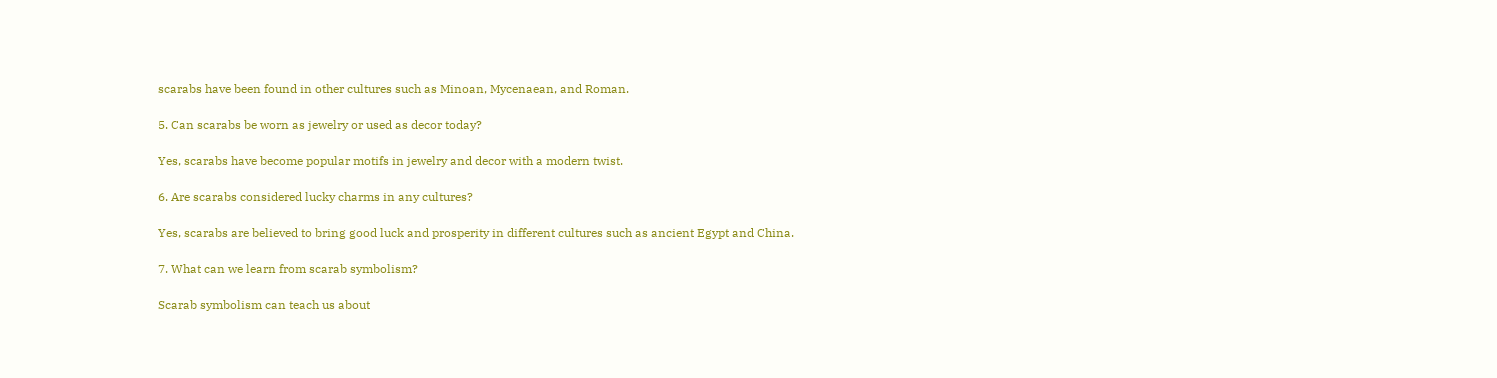scarabs have been found in other cultures such as Minoan, Mycenaean, and Roman.

5. Can scarabs be worn as jewelry or used as decor today?

Yes, scarabs have become popular motifs in jewelry and decor with a modern twist.

6. Are scarabs considered lucky charms in any cultures?

Yes, scarabs are believed to bring good luck and prosperity in different cultures such as ancient Egypt and China.

7. What can we learn from scarab symbolism?

Scarab symbolism can teach us about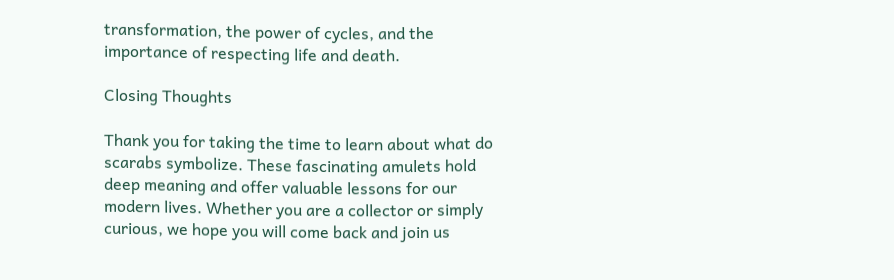transformation, the power of cycles, and the importance of respecting life and death.

Closing Thoughts

Thank you for taking the time to learn about what do scarabs symbolize. These fascinating amulets hold deep meaning and offer valuable lessons for our modern lives. Whether you are a collector or simply curious, we hope you will come back and join us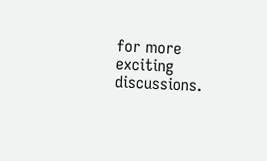for more exciting discussions.